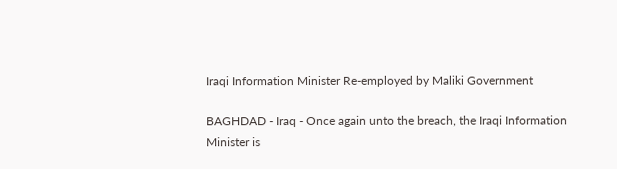Iraqi Information Minister Re-employed by Maliki Government

BAGHDAD - Iraq - Once again unto the breach, the Iraqi Information Minister is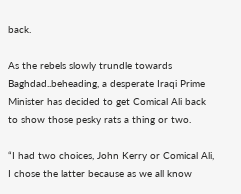back.

As the rebels slowly trundle towards Baghdad..beheading, a desperate Iraqi Prime Minister has decided to get Comical Ali back to show those pesky rats a thing or two.

“I had two choices, John Kerry or Comical Ali, I chose the latter because as we all know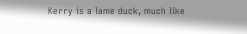Kerry is a lame duck, much like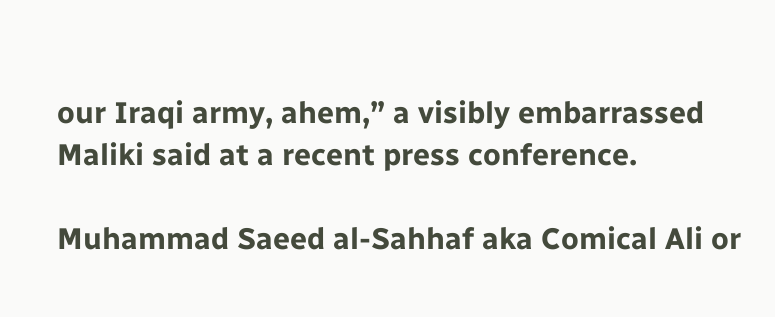our Iraqi army, ahem,” a visibly embarrassed Maliki said at a recent press conference.

Muhammad Saeed al-Sahhaf aka Comical Ali or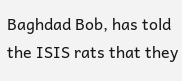Baghdad Bob, has told the ISIS rats that they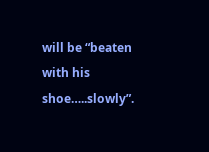will be “beaten with his shoe…..slowly”.